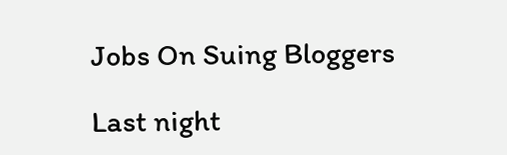Jobs On Suing Bloggers

Last night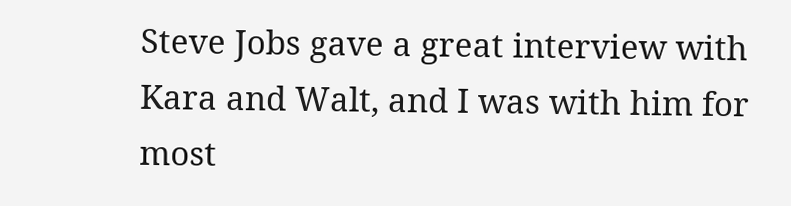Steve Jobs gave a great interview with Kara and Walt, and I was with him for most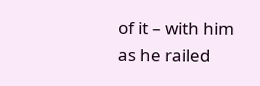of it – with him as he railed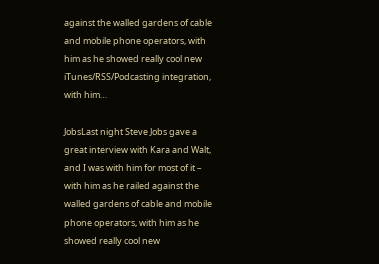against the walled gardens of cable and mobile phone operators, with him as he showed really cool new iTunes/RSS/Podcasting integration, with him…

JobsLast night Steve Jobs gave a great interview with Kara and Walt, and I was with him for most of it – with him as he railed against the walled gardens of cable and mobile phone operators, with him as he showed really cool new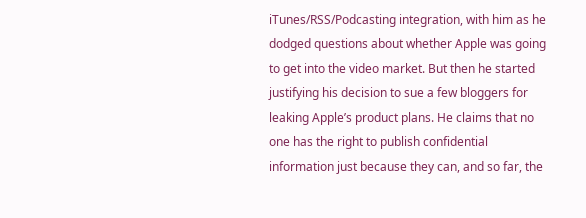iTunes/RSS/Podcasting integration, with him as he dodged questions about whether Apple was going to get into the video market. But then he started justifying his decision to sue a few bloggers for leaking Apple’s product plans. He claims that no one has the right to publish confidential information just because they can, and so far, the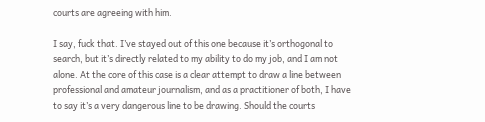courts are agreeing with him.

I say, fuck that. I’ve stayed out of this one because it’s orthogonal to search, but it’s directly related to my ability to do my job, and I am not alone. At the core of this case is a clear attempt to draw a line between professional and amateur journalism, and as a practitioner of both, I have to say it’s a very dangerous line to be drawing. Should the courts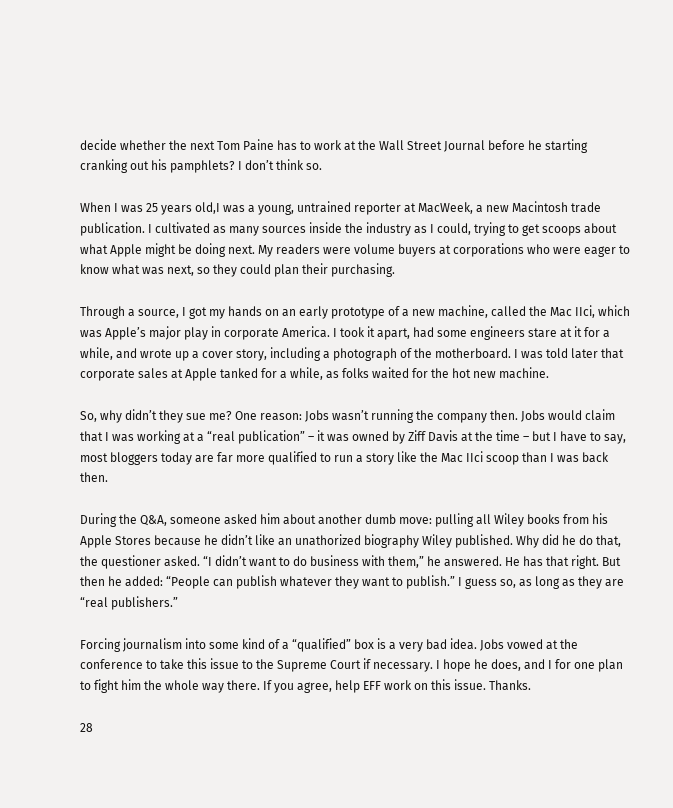decide whether the next Tom Paine has to work at the Wall Street Journal before he starting cranking out his pamphlets? I don’t think so.

When I was 25 years old,I was a young, untrained reporter at MacWeek, a new Macintosh trade publication. I cultivated as many sources inside the industry as I could, trying to get scoops about what Apple might be doing next. My readers were volume buyers at corporations who were eager to know what was next, so they could plan their purchasing.

Through a source, I got my hands on an early prototype of a new machine, called the Mac IIci, which was Apple’s major play in corporate America. I took it apart, had some engineers stare at it for a while, and wrote up a cover story, including a photograph of the motherboard. I was told later that corporate sales at Apple tanked for a while, as folks waited for the hot new machine.

So, why didn’t they sue me? One reason: Jobs wasn’t running the company then. Jobs would claim that I was working at a “real publication” – it was owned by Ziff Davis at the time – but I have to say, most bloggers today are far more qualified to run a story like the Mac IIci scoop than I was back then.

During the Q&A, someone asked him about another dumb move: pulling all Wiley books from his Apple Stores because he didn’t like an unathorized biography Wiley published. Why did he do that, the questioner asked. “I didn’t want to do business with them,” he answered. He has that right. But then he added: “People can publish whatever they want to publish.” I guess so, as long as they are “real publishers.”

Forcing journalism into some kind of a “qualified” box is a very bad idea. Jobs vowed at the conference to take this issue to the Supreme Court if necessary. I hope he does, and I for one plan to fight him the whole way there. If you agree, help EFF work on this issue. Thanks.

28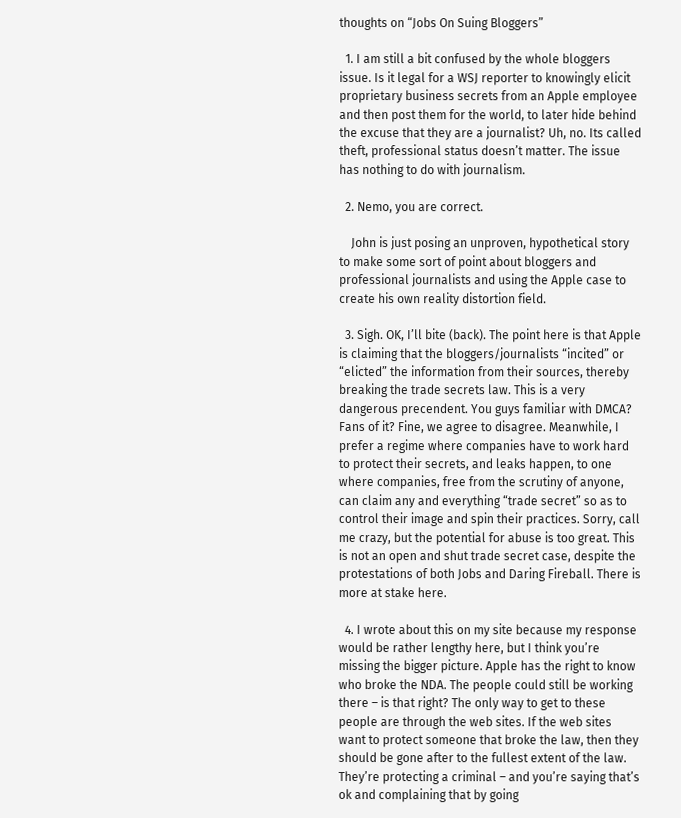thoughts on “Jobs On Suing Bloggers”

  1. I am still a bit confused by the whole bloggers issue. Is it legal for a WSJ reporter to knowingly elicit proprietary business secrets from an Apple employee and then post them for the world, to later hide behind the excuse that they are a journalist? Uh, no. Its called theft, professional status doesn’t matter. The issue has nothing to do with journalism.

  2. Nemo, you are correct.

    John is just posing an unproven, hypothetical story to make some sort of point about bloggers and professional journalists and using the Apple case to create his own reality distortion field.

  3. Sigh. OK, I’ll bite (back). The point here is that Apple is claiming that the bloggers/journalists “incited” or “elicted” the information from their sources, thereby breaking the trade secrets law. This is a very dangerous precendent. You guys familiar with DMCA? Fans of it? Fine, we agree to disagree. Meanwhile, I prefer a regime where companies have to work hard to protect their secrets, and leaks happen, to one where companies, free from the scrutiny of anyone, can claim any and everything “trade secret” so as to control their image and spin their practices. Sorry, call me crazy, but the potential for abuse is too great. This is not an open and shut trade secret case, despite the protestations of both Jobs and Daring Fireball. There is more at stake here.

  4. I wrote about this on my site because my response would be rather lengthy here, but I think you’re missing the bigger picture. Apple has the right to know who broke the NDA. The people could still be working there – is that right? The only way to get to these people are through the web sites. If the web sites want to protect someone that broke the law, then they should be gone after to the fullest extent of the law. They’re protecting a criminal – and you’re saying that’s ok and complaining that by going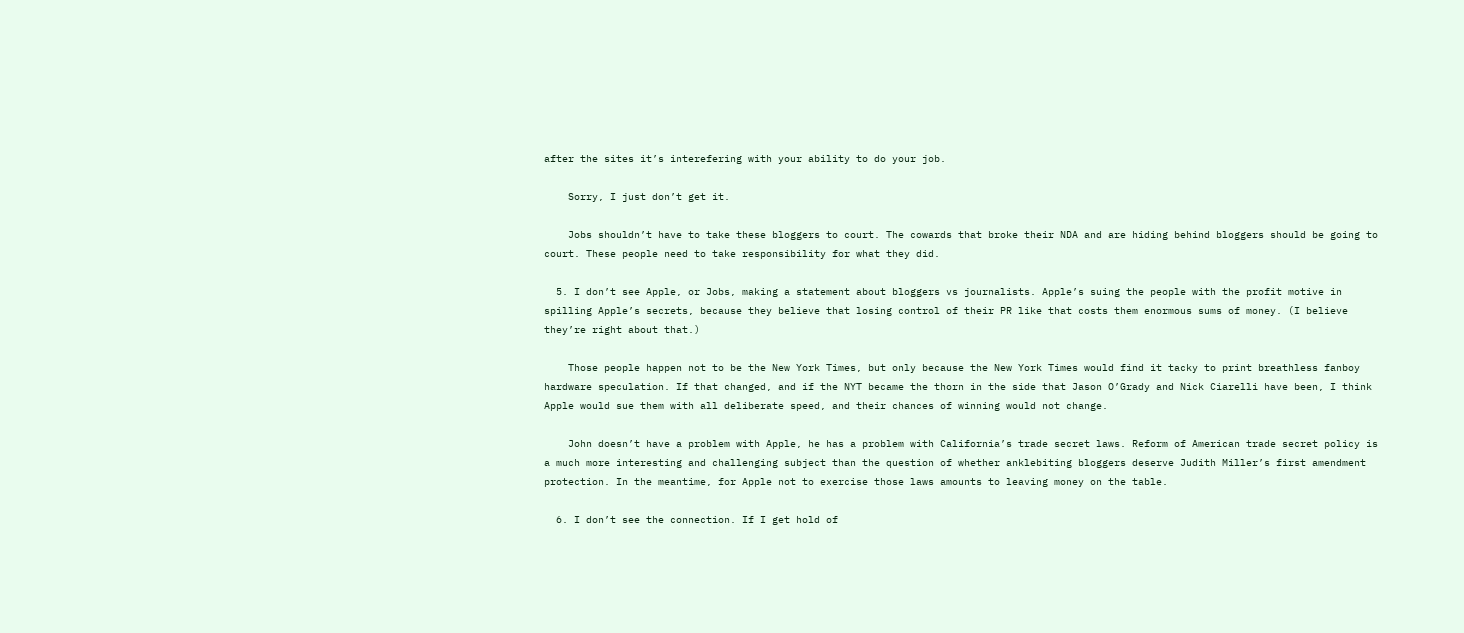after the sites it’s interefering with your ability to do your job.

    Sorry, I just don’t get it.

    Jobs shouldn’t have to take these bloggers to court. The cowards that broke their NDA and are hiding behind bloggers should be going to court. These people need to take responsibility for what they did.

  5. I don’t see Apple, or Jobs, making a statement about bloggers vs journalists. Apple’s suing the people with the profit motive in spilling Apple’s secrets, because they believe that losing control of their PR like that costs them enormous sums of money. (I believe they’re right about that.)

    Those people happen not to be the New York Times, but only because the New York Times would find it tacky to print breathless fanboy hardware speculation. If that changed, and if the NYT became the thorn in the side that Jason O’Grady and Nick Ciarelli have been, I think Apple would sue them with all deliberate speed, and their chances of winning would not change.

    John doesn’t have a problem with Apple, he has a problem with California’s trade secret laws. Reform of American trade secret policy is a much more interesting and challenging subject than the question of whether anklebiting bloggers deserve Judith Miller’s first amendment protection. In the meantime, for Apple not to exercise those laws amounts to leaving money on the table.

  6. I don’t see the connection. If I get hold of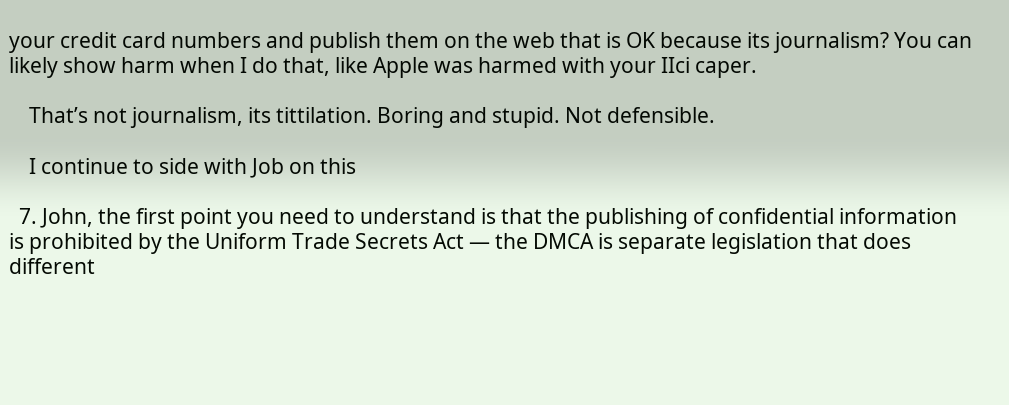your credit card numbers and publish them on the web that is OK because its journalism? You can likely show harm when I do that, like Apple was harmed with your IIci caper.

    That’s not journalism, its tittilation. Boring and stupid. Not defensible.

    I continue to side with Job on this

  7. John, the first point you need to understand is that the publishing of confidential information is prohibited by the Uniform Trade Secrets Act — the DMCA is separate legislation that does different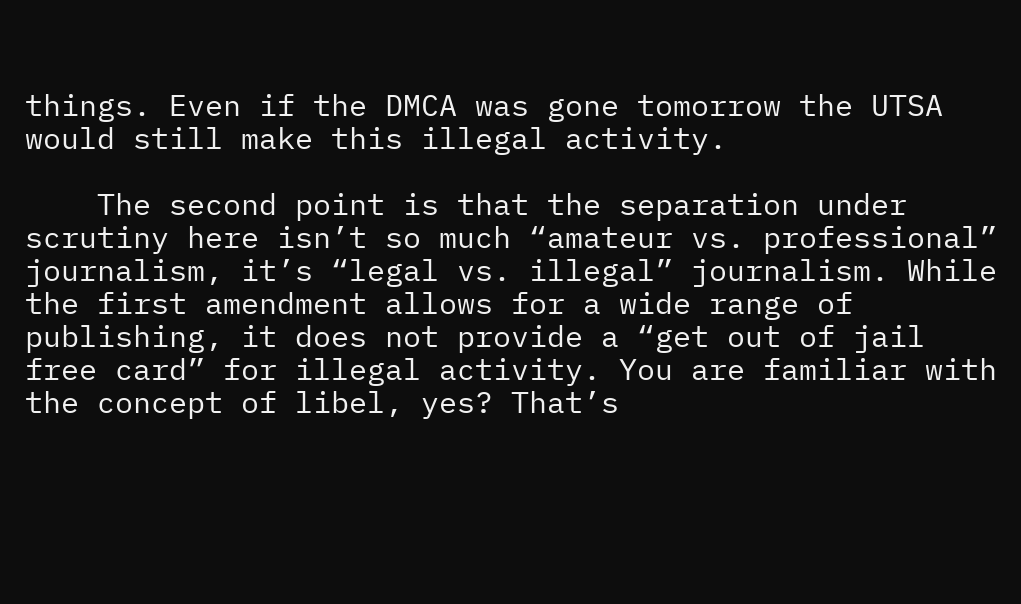things. Even if the DMCA was gone tomorrow the UTSA would still make this illegal activity.

    The second point is that the separation under scrutiny here isn’t so much “amateur vs. professional” journalism, it’s “legal vs. illegal” journalism. While the first amendment allows for a wide range of publishing, it does not provide a “get out of jail free card” for illegal activity. You are familiar with the concept of libel, yes? That’s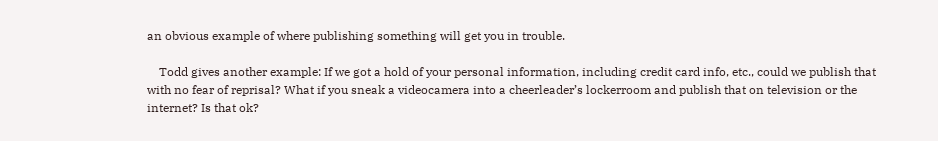an obvious example of where publishing something will get you in trouble.

    Todd gives another example: If we got a hold of your personal information, including credit card info, etc., could we publish that with no fear of reprisal? What if you sneak a videocamera into a cheerleader’s lockerroom and publish that on television or the internet? Is that ok?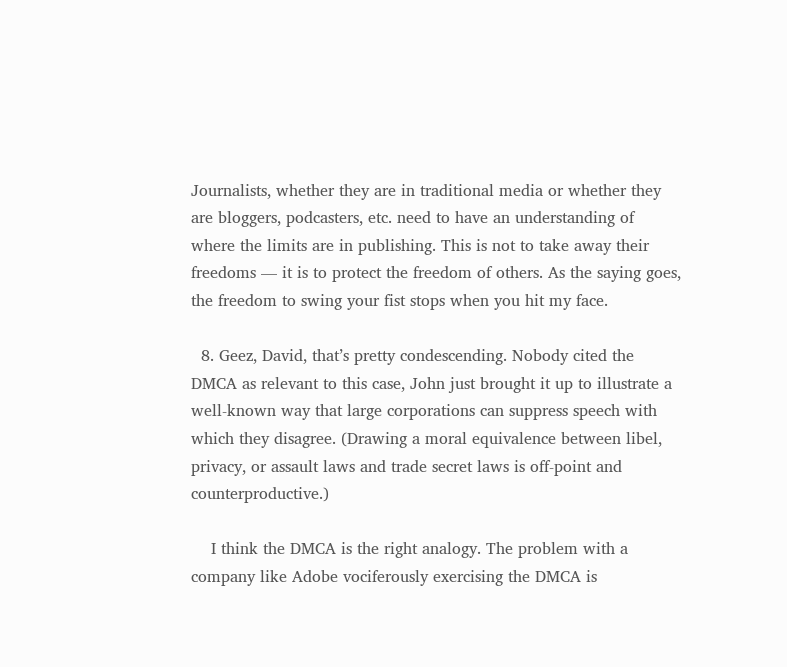Journalists, whether they are in traditional media or whether they are bloggers, podcasters, etc. need to have an understanding of where the limits are in publishing. This is not to take away their freedoms — it is to protect the freedom of others. As the saying goes, the freedom to swing your fist stops when you hit my face.

  8. Geez, David, that’s pretty condescending. Nobody cited the DMCA as relevant to this case, John just brought it up to illustrate a well-known way that large corporations can suppress speech with which they disagree. (Drawing a moral equivalence between libel, privacy, or assault laws and trade secret laws is off-point and counterproductive.)

    I think the DMCA is the right analogy. The problem with a company like Adobe vociferously exercising the DMCA is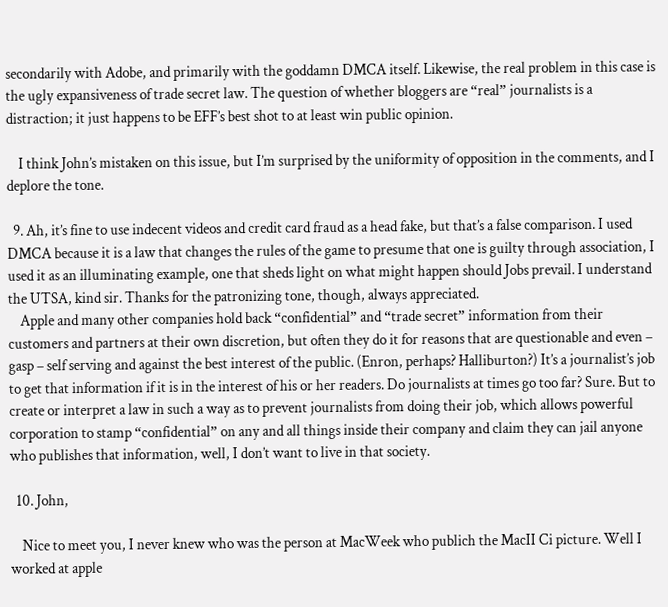secondarily with Adobe, and primarily with the goddamn DMCA itself. Likewise, the real problem in this case is the ugly expansiveness of trade secret law. The question of whether bloggers are “real” journalists is a distraction; it just happens to be EFF’s best shot to at least win public opinion.

    I think John’s mistaken on this issue, but I’m surprised by the uniformity of opposition in the comments, and I deplore the tone.

  9. Ah, it’s fine to use indecent videos and credit card fraud as a head fake, but that’s a false comparison. I used DMCA because it is a law that changes the rules of the game to presume that one is guilty through association, I used it as an illuminating example, one that sheds light on what might happen should Jobs prevail. I understand the UTSA, kind sir. Thanks for the patronizing tone, though, always appreciated.
    Apple and many other companies hold back “confidential” and “trade secret” information from their customers and partners at their own discretion, but often they do it for reasons that are questionable and even – gasp – self serving and against the best interest of the public. (Enron, perhaps? Halliburton?) It’s a journalist’s job to get that information if it is in the interest of his or her readers. Do journalists at times go too far? Sure. But to create or interpret a law in such a way as to prevent journalists from doing their job, which allows powerful corporation to stamp “confidential” on any and all things inside their company and claim they can jail anyone who publishes that information, well, I don’t want to live in that society.

  10. John,

    Nice to meet you, I never knew who was the person at MacWeek who publich the MacII Ci picture. Well I worked at apple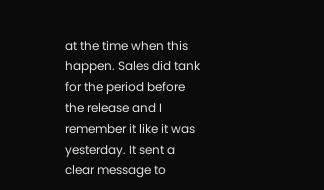at the time when this happen. Sales did tank for the period before the release and I remember it like it was yesterday. It sent a clear message to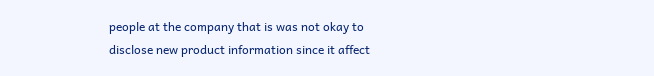people at the company that is was not okay to disclose new product information since it affect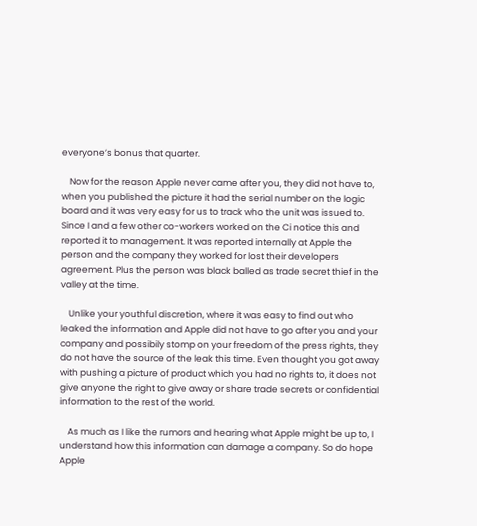everyone’s bonus that quarter.

    Now for the reason Apple never came after you, they did not have to, when you published the picture it had the serial number on the logic board and it was very easy for us to track who the unit was issued to. Since I and a few other co-workers worked on the Ci notice this and reported it to management. It was reported internally at Apple the person and the company they worked for lost their developers agreement. Plus the person was black balled as trade secret thief in the valley at the time.

    Unlike your youthful discretion, where it was easy to find out who leaked the information and Apple did not have to go after you and your company and possibily stomp on your freedom of the press rights, they do not have the source of the leak this time. Even thought you got away with pushing a picture of product which you had no rights to, it does not give anyone the right to give away or share trade secrets or confidential information to the rest of the world.

    As much as I like the rumors and hearing what Apple might be up to, I understand how this information can damage a company. So do hope Apple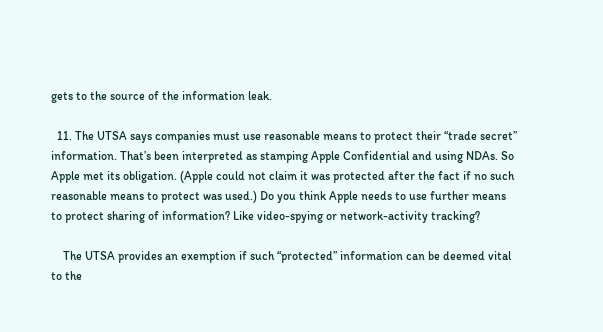gets to the source of the information leak.

  11. The UTSA says companies must use reasonable means to protect their “trade secret” information. That’s been interpreted as stamping Apple Confidential and using NDAs. So Apple met its obligation. (Apple could not claim it was protected after the fact if no such reasonable means to protect was used.) Do you think Apple needs to use further means to protect sharing of information? Like video-spying or network-activity tracking?

    The UTSA provides an exemption if such “protected” information can be deemed vital to the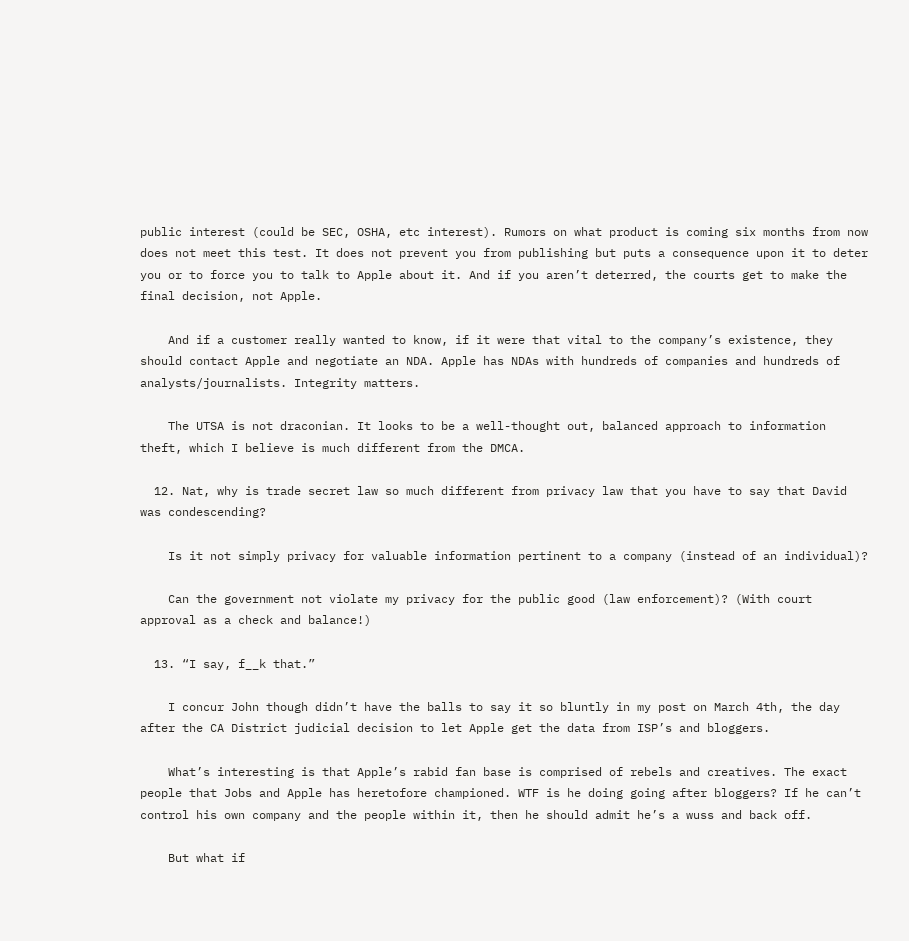public interest (could be SEC, OSHA, etc interest). Rumors on what product is coming six months from now does not meet this test. It does not prevent you from publishing but puts a consequence upon it to deter you or to force you to talk to Apple about it. And if you aren’t deterred, the courts get to make the final decision, not Apple.

    And if a customer really wanted to know, if it were that vital to the company’s existence, they should contact Apple and negotiate an NDA. Apple has NDAs with hundreds of companies and hundreds of analysts/journalists. Integrity matters.

    The UTSA is not draconian. It looks to be a well-thought out, balanced approach to information theft, which I believe is much different from the DMCA.

  12. Nat, why is trade secret law so much different from privacy law that you have to say that David was condescending?

    Is it not simply privacy for valuable information pertinent to a company (instead of an individual)?

    Can the government not violate my privacy for the public good (law enforcement)? (With court approval as a check and balance!)

  13. “I say, f__k that.”

    I concur John though didn’t have the balls to say it so bluntly in my post on March 4th, the day after the CA District judicial decision to let Apple get the data from ISP’s and bloggers.

    What’s interesting is that Apple’s rabid fan base is comprised of rebels and creatives. The exact people that Jobs and Apple has heretofore championed. WTF is he doing going after bloggers? If he can’t control his own company and the people within it, then he should admit he’s a wuss and back off.

    But what if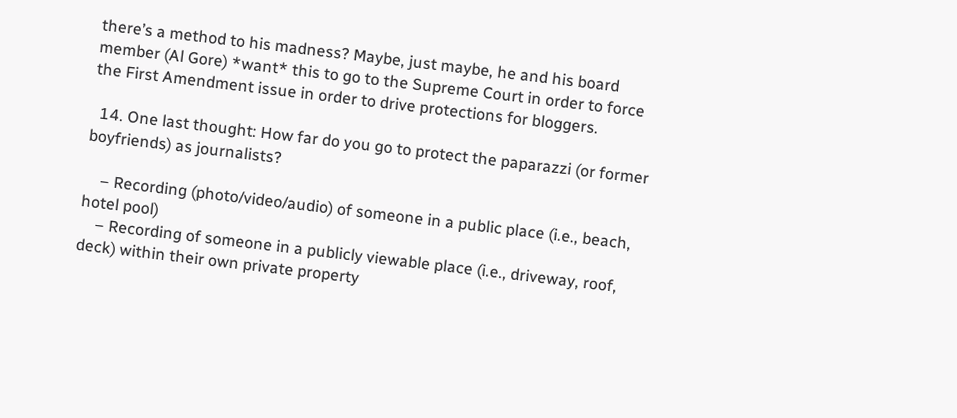there’s a method to his madness? Maybe, just maybe, he and his board member (Al Gore) *want* this to go to the Supreme Court in order to force the First Amendment issue in order to drive protections for bloggers.

  14. One last thought: How far do you go to protect the paparazzi (or former boyfriends) as journalists?

    – Recording (photo/video/audio) of someone in a public place (i.e., beach, hotel pool)
    – Recording of someone in a publicly viewable place (i.e., driveway, roof, deck) within their own private property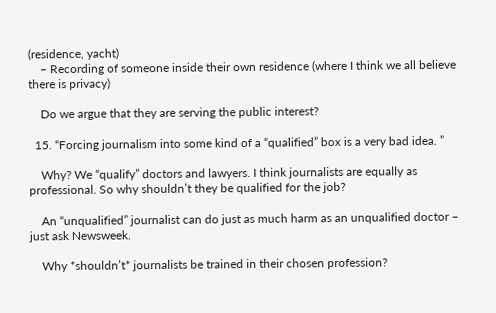(residence, yacht)
    – Recording of someone inside their own residence (where I think we all believe there is privacy)

    Do we argue that they are serving the public interest?

  15. “Forcing journalism into some kind of a “qualified” box is a very bad idea. ”

    Why? We “qualify” doctors and lawyers. I think journalists are equally as professional. So why shouldn’t they be qualified for the job?

    An “unqualified” journalist can do just as much harm as an unqualified doctor – just ask Newsweek.

    Why *shouldn’t* journalists be trained in their chosen profession?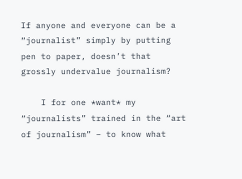If anyone and everyone can be a “journalist” simply by putting pen to paper, doesn’t that grossly undervalue journalism?

    I for one *want* my “journalists” trained in the “art of journalism” – to know what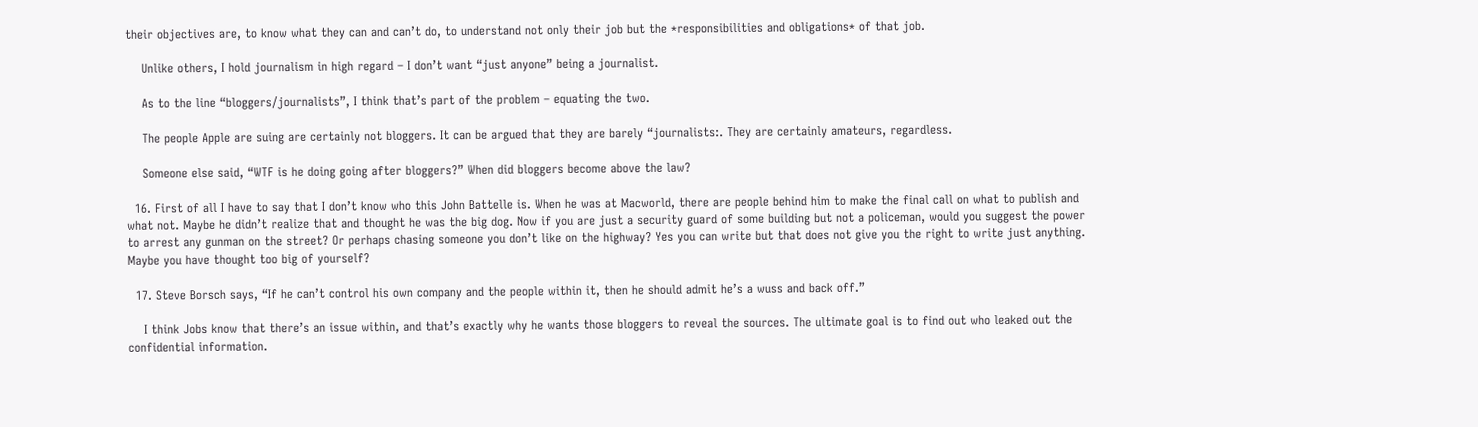their objectives are, to know what they can and can’t do, to understand not only their job but the *responsibilities and obligations* of that job.

    Unlike others, I hold journalism in high regard – I don’t want “just anyone” being a journalist.

    As to the line “bloggers/journalists”, I think that’s part of the problem – equating the two.

    The people Apple are suing are certainly not bloggers. It can be argued that they are barely “journalists:. They are certainly amateurs, regardless.

    Someone else said, “WTF is he doing going after bloggers?” When did bloggers become above the law?

  16. First of all I have to say that I don’t know who this John Battelle is. When he was at Macworld, there are people behind him to make the final call on what to publish and what not. Maybe he didn’t realize that and thought he was the big dog. Now if you are just a security guard of some building but not a policeman, would you suggest the power to arrest any gunman on the street? Or perhaps chasing someone you don’t like on the highway? Yes you can write but that does not give you the right to write just anything. Maybe you have thought too big of yourself?

  17. Steve Borsch says, “If he can’t control his own company and the people within it, then he should admit he’s a wuss and back off.”

    I think Jobs know that there’s an issue within, and that’s exactly why he wants those bloggers to reveal the sources. The ultimate goal is to find out who leaked out the confidential information.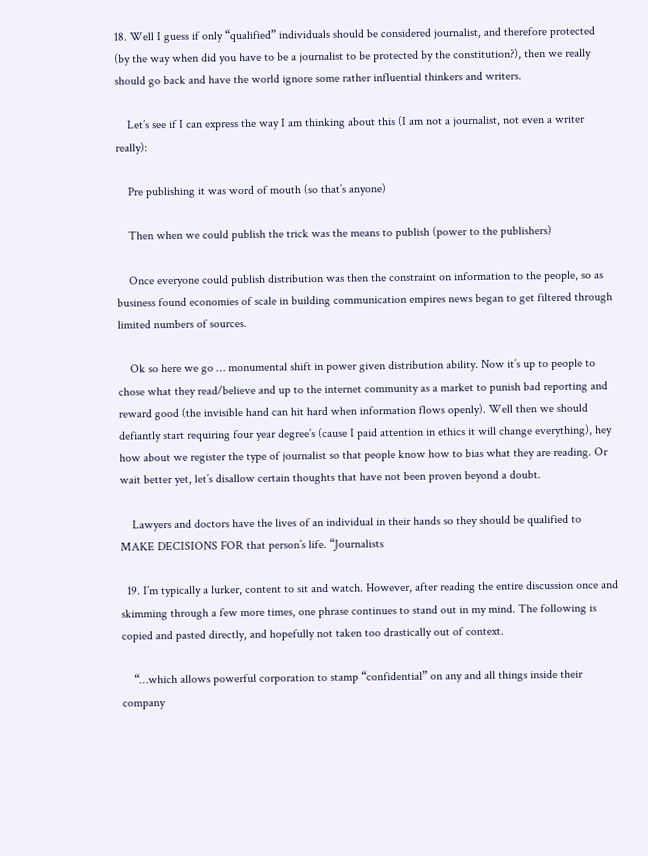18. Well I guess if only “qualified” individuals should be considered journalist, and therefore protected (by the way when did you have to be a journalist to be protected by the constitution?), then we really should go back and have the world ignore some rather influential thinkers and writers.

    Let’s see if I can express the way I am thinking about this (I am not a journalist, not even a writer really):

    Pre publishing it was word of mouth (so that’s anyone)

    Then when we could publish the trick was the means to publish (power to the publishers)

    Once everyone could publish distribution was then the constraint on information to the people, so as business found economies of scale in building communication empires news began to get filtered through limited numbers of sources.

    Ok so here we go … monumental shift in power given distribution ability. Now it’s up to people to chose what they read/believe and up to the internet community as a market to punish bad reporting and reward good (the invisible hand can hit hard when information flows openly). Well then we should defiantly start requiring four year degree’s (cause I paid attention in ethics it will change everything), hey how about we register the type of journalist so that people know how to bias what they are reading. Or wait better yet, let’s disallow certain thoughts that have not been proven beyond a doubt.

    Lawyers and doctors have the lives of an individual in their hands so they should be qualified to MAKE DECISIONS FOR that person’s life. “Journalists

  19. I’m typically a lurker, content to sit and watch. However, after reading the entire discussion once and skimming through a few more times, one phrase continues to stand out in my mind. The following is copied and pasted directly, and hopefully not taken too drastically out of context.

    “…which allows powerful corporation to stamp “confidential” on any and all things inside their company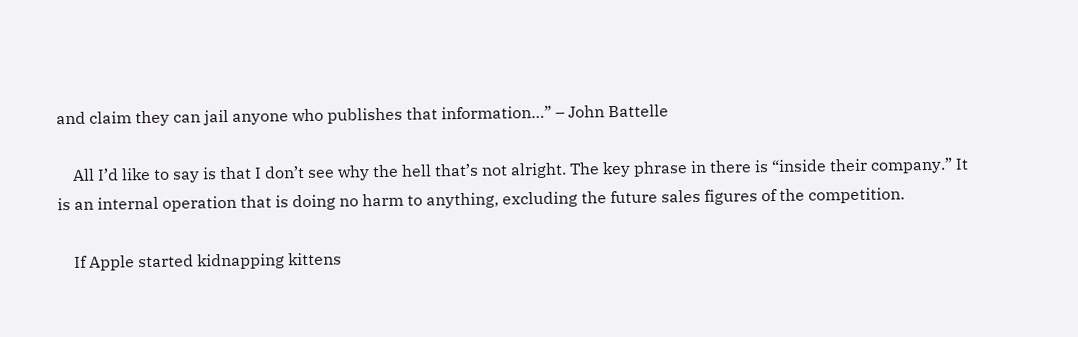and claim they can jail anyone who publishes that information…” – John Battelle

    All I’d like to say is that I don’t see why the hell that’s not alright. The key phrase in there is “inside their company.” It is an internal operation that is doing no harm to anything, excluding the future sales figures of the competition.

    If Apple started kidnapping kittens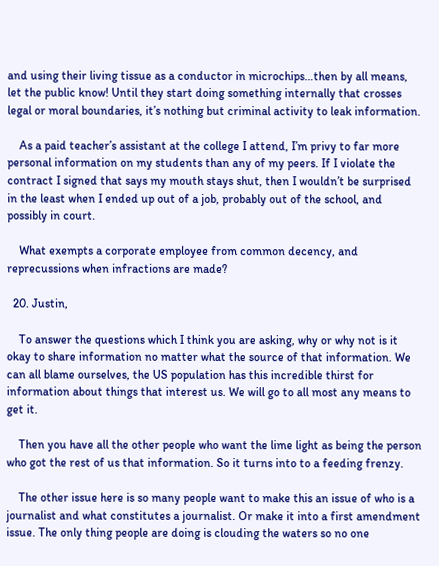and using their living tissue as a conductor in microchips…then by all means, let the public know! Until they start doing something internally that crosses legal or moral boundaries, it’s nothing but criminal activity to leak information.

    As a paid teacher’s assistant at the college I attend, I’m privy to far more personal information on my students than any of my peers. If I violate the contract I signed that says my mouth stays shut, then I wouldn’t be surprised in the least when I ended up out of a job, probably out of the school, and possibly in court.

    What exempts a corporate employee from common decency, and reprecussions when infractions are made?

  20. Justin,

    To answer the questions which I think you are asking, why or why not is it okay to share information no matter what the source of that information. We can all blame ourselves, the US population has this incredible thirst for information about things that interest us. We will go to all most any means to get it.

    Then you have all the other people who want the lime light as being the person who got the rest of us that information. So it turns into to a feeding frenzy.

    The other issue here is so many people want to make this an issue of who is a journalist and what constitutes a journalist. Or make it into a first amendment issue. The only thing people are doing is clouding the waters so no one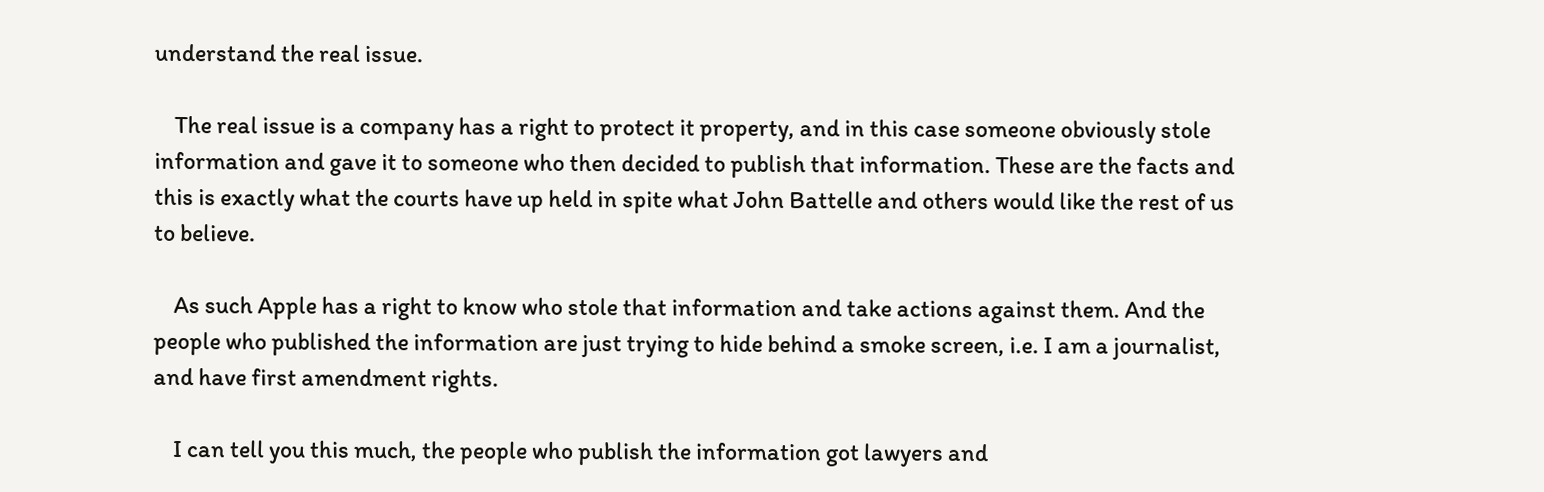understand the real issue.

    The real issue is a company has a right to protect it property, and in this case someone obviously stole information and gave it to someone who then decided to publish that information. These are the facts and this is exactly what the courts have up held in spite what John Battelle and others would like the rest of us to believe.

    As such Apple has a right to know who stole that information and take actions against them. And the people who published the information are just trying to hide behind a smoke screen, i.e. I am a journalist, and have first amendment rights.

    I can tell you this much, the people who publish the information got lawyers and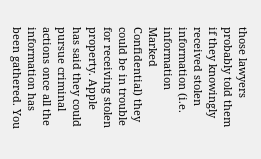those lawyers probably told them if they knowingly received stolen information (i.e. information Marked Confidential) they could be in trouble for receiving stolen property. Apple has said they could pursue criminal actions once all the information has been gathered. You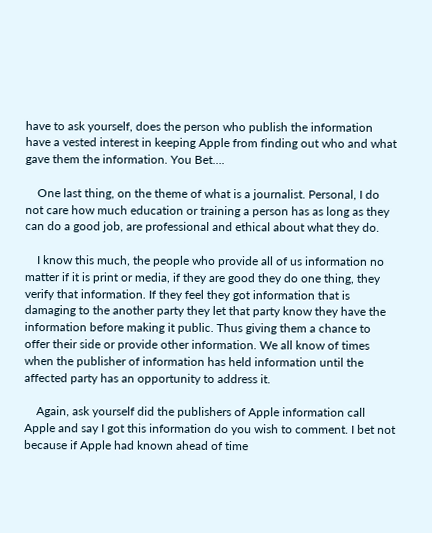have to ask yourself, does the person who publish the information have a vested interest in keeping Apple from finding out who and what gave them the information. You Bet….

    One last thing, on the theme of what is a journalist. Personal, I do not care how much education or training a person has as long as they can do a good job, are professional and ethical about what they do.

    I know this much, the people who provide all of us information no matter if it is print or media, if they are good they do one thing, they verify that information. If they feel they got information that is damaging to the another party they let that party know they have the information before making it public. Thus giving them a chance to offer their side or provide other information. We all know of times when the publisher of information has held information until the affected party has an opportunity to address it.

    Again, ask yourself did the publishers of Apple information call Apple and say I got this information do you wish to comment. I bet not because if Apple had known ahead of time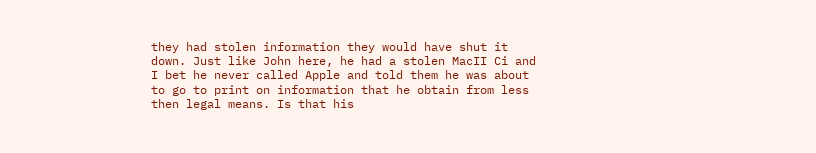they had stolen information they would have shut it down. Just like John here, he had a stolen MacII Ci and I bet he never called Apple and told them he was about to go to print on information that he obtain from less then legal means. Is that his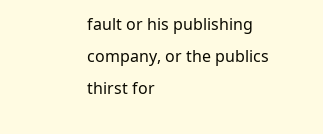fault or his publishing company, or the publics thirst for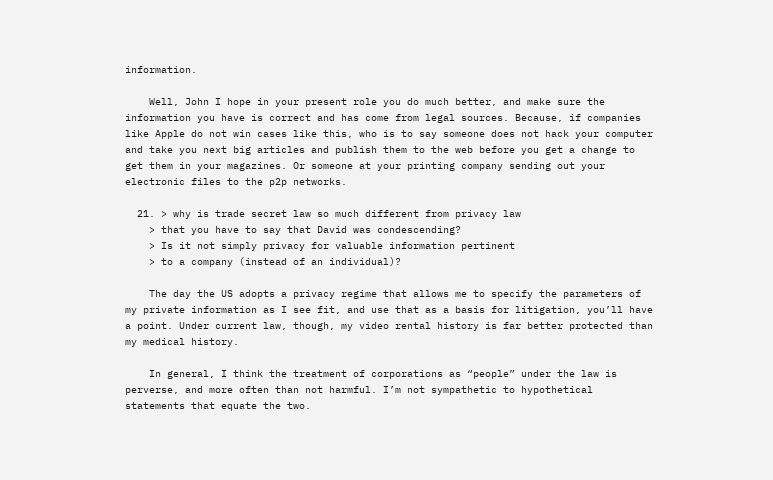information.

    Well, John I hope in your present role you do much better, and make sure the information you have is correct and has come from legal sources. Because, if companies like Apple do not win cases like this, who is to say someone does not hack your computer and take you next big articles and publish them to the web before you get a change to get them in your magazines. Or someone at your printing company sending out your electronic files to the p2p networks.

  21. > why is trade secret law so much different from privacy law
    > that you have to say that David was condescending?
    > Is it not simply privacy for valuable information pertinent
    > to a company (instead of an individual)?

    The day the US adopts a privacy regime that allows me to specify the parameters of my private information as I see fit, and use that as a basis for litigation, you’ll have a point. Under current law, though, my video rental history is far better protected than my medical history.

    In general, I think the treatment of corporations as “people” under the law is perverse, and more often than not harmful. I’m not sympathetic to hypothetical statements that equate the two.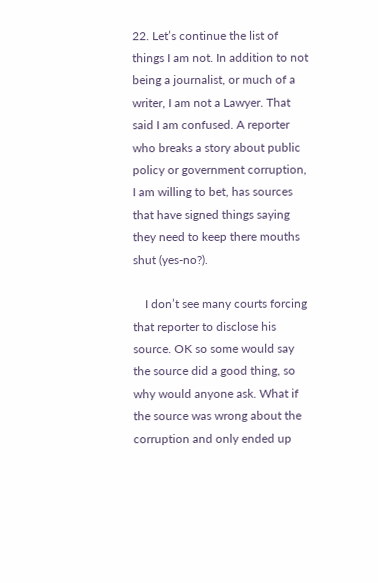22. Let’s continue the list of things I am not. In addition to not being a journalist, or much of a writer, I am not a Lawyer. That said I am confused. A reporter who breaks a story about public policy or government corruption, I am willing to bet, has sources that have signed things saying they need to keep there mouths shut (yes-no?).

    I don’t see many courts forcing that reporter to disclose his source. OK so some would say the source did a good thing, so why would anyone ask. What if the source was wrong about the corruption and only ended up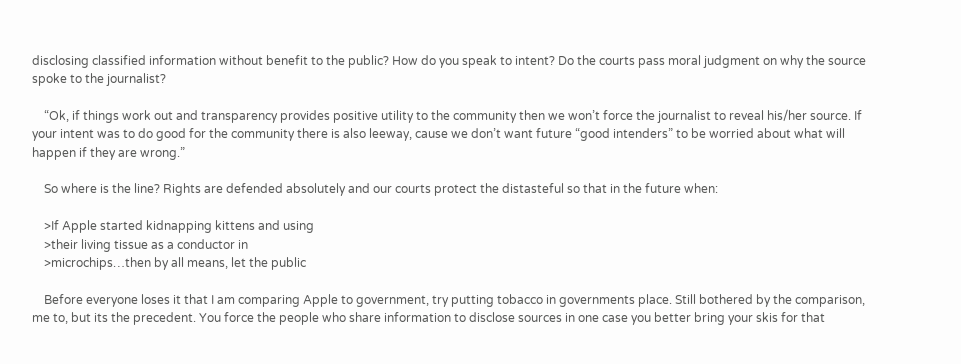disclosing classified information without benefit to the public? How do you speak to intent? Do the courts pass moral judgment on why the source spoke to the journalist?

    “Ok, if things work out and transparency provides positive utility to the community then we won’t force the journalist to reveal his/her source. If your intent was to do good for the community there is also leeway, cause we don’t want future “good intenders” to be worried about what will happen if they are wrong.”

    So where is the line? Rights are defended absolutely and our courts protect the distasteful so that in the future when:

    >If Apple started kidnapping kittens and using
    >their living tissue as a conductor in
    >microchips…then by all means, let the public

    Before everyone loses it that I am comparing Apple to government, try putting tobacco in governments place. Still bothered by the comparison, me to, but its the precedent. You force the people who share information to disclose sources in one case you better bring your skis for that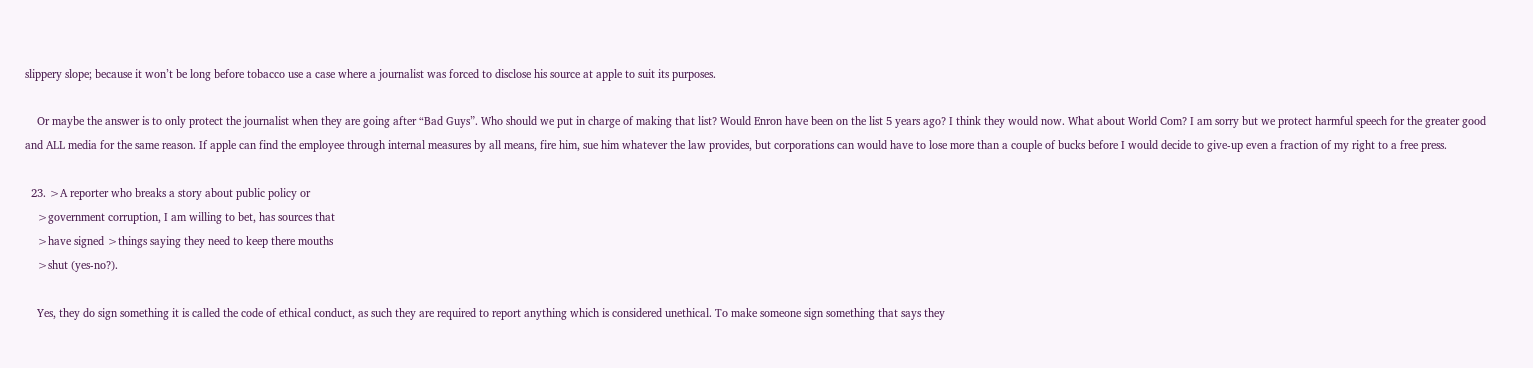slippery slope; because it won’t be long before tobacco use a case where a journalist was forced to disclose his source at apple to suit its purposes.

    Or maybe the answer is to only protect the journalist when they are going after “Bad Guys”. Who should we put in charge of making that list? Would Enron have been on the list 5 years ago? I think they would now. What about World Com? I am sorry but we protect harmful speech for the greater good and ALL media for the same reason. If apple can find the employee through internal measures by all means, fire him, sue him whatever the law provides, but corporations can would have to lose more than a couple of bucks before I would decide to give-up even a fraction of my right to a free press.

  23. >A reporter who breaks a story about public policy or
    >government corruption, I am willing to bet, has sources that
    >have signed >things saying they need to keep there mouths
    >shut (yes-no?).

    Yes, they do sign something it is called the code of ethical conduct, as such they are required to report anything which is considered unethical. To make someone sign something that says they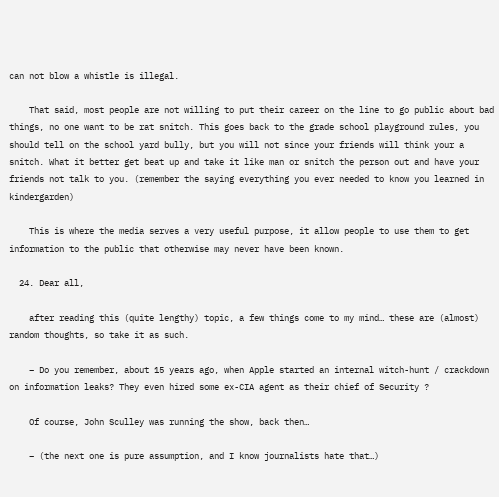can not blow a whistle is illegal.

    That said, most people are not willing to put their career on the line to go public about bad things, no one want to be rat snitch. This goes back to the grade school playground rules, you should tell on the school yard bully, but you will not since your friends will think your a snitch. What it better get beat up and take it like man or snitch the person out and have your friends not talk to you. (remember the saying everything you ever needed to know you learned in kindergarden)

    This is where the media serves a very useful purpose, it allow people to use them to get information to the public that otherwise may never have been known.

  24. Dear all,

    after reading this (quite lengthy) topic, a few things come to my mind… these are (almost) random thoughts, so take it as such.

    – Do you remember, about 15 years ago, when Apple started an internal witch-hunt / crackdown on information leaks? They even hired some ex-CIA agent as their chief of Security ?

    Of course, John Sculley was running the show, back then…

    – (the next one is pure assumption, and I know journalists hate that…)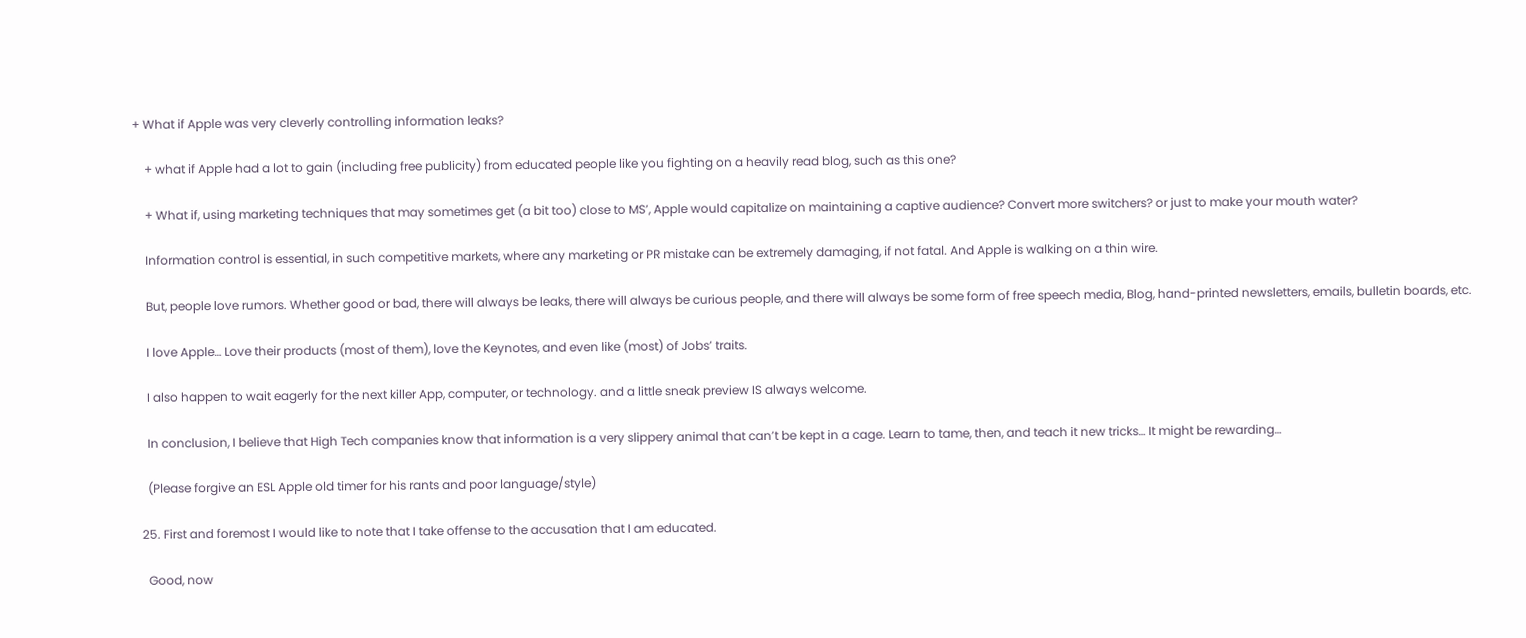+ What if Apple was very cleverly controlling information leaks?

    + what if Apple had a lot to gain (including free publicity) from educated people like you fighting on a heavily read blog, such as this one?

    + What if, using marketing techniques that may sometimes get (a bit too) close to MS’, Apple would capitalize on maintaining a captive audience? Convert more switchers? or just to make your mouth water?

    Information control is essential, in such competitive markets, where any marketing or PR mistake can be extremely damaging, if not fatal. And Apple is walking on a thin wire.

    But, people love rumors. Whether good or bad, there will always be leaks, there will always be curious people, and there will always be some form of free speech media, Blog, hand-printed newsletters, emails, bulletin boards, etc.

    I love Apple… Love their products (most of them), love the Keynotes, and even like (most) of Jobs’ traits.

    I also happen to wait eagerly for the next killer App, computer, or technology. and a little sneak preview IS always welcome.

    In conclusion, I believe that High Tech companies know that information is a very slippery animal that can’t be kept in a cage. Learn to tame, then, and teach it new tricks… It might be rewarding…

    (Please forgive an ESL Apple old timer for his rants and poor language/style)

  25. First and foremost I would like to note that I take offense to the accusation that I am educated.

    Good, now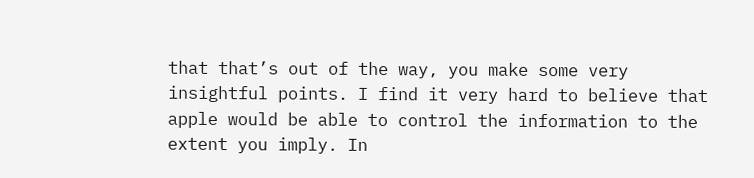that that’s out of the way, you make some very insightful points. I find it very hard to believe that apple would be able to control the information to the extent you imply. In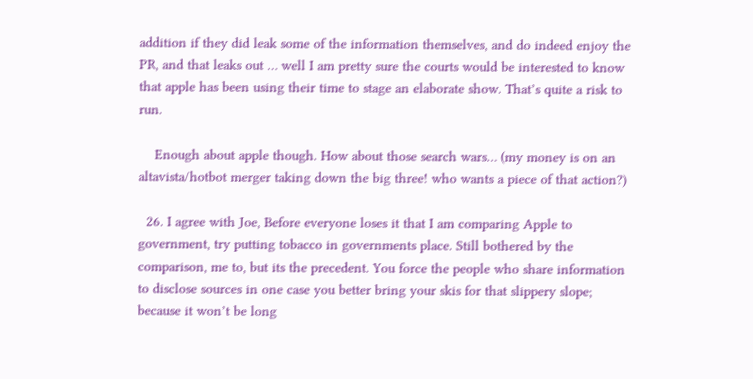addition if they did leak some of the information themselves, and do indeed enjoy the PR, and that leaks out … well I am pretty sure the courts would be interested to know that apple has been using their time to stage an elaborate show. That’s quite a risk to run.

    Enough about apple though. How about those search wars… (my money is on an altavista/hotbot merger taking down the big three! who wants a piece of that action?)

  26. I agree with Joe, Before everyone loses it that I am comparing Apple to government, try putting tobacco in governments place. Still bothered by the comparison, me to, but its the precedent. You force the people who share information to disclose sources in one case you better bring your skis for that slippery slope; because it won’t be long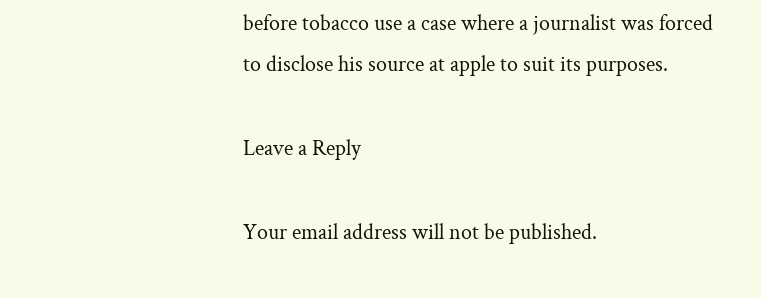before tobacco use a case where a journalist was forced to disclose his source at apple to suit its purposes.

Leave a Reply

Your email address will not be published.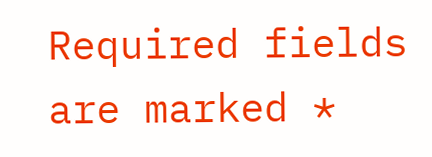Required fields are marked *